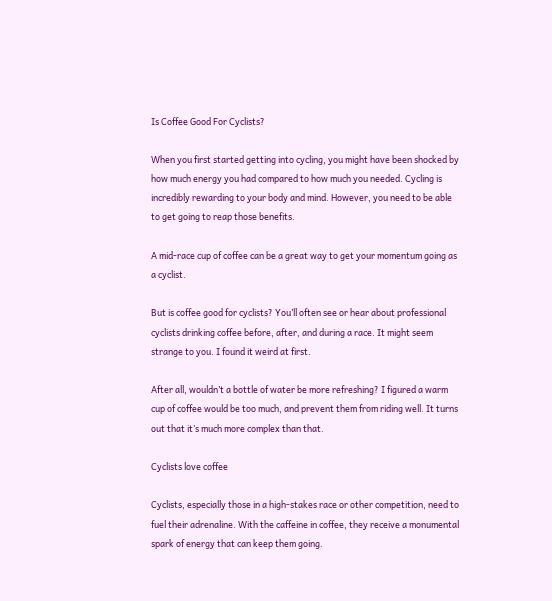Is Coffee Good For Cyclists?

When you first started getting into cycling, you might have been shocked by how much energy you had compared to how much you needed. Cycling is incredibly rewarding to your body and mind. However, you need to be able to get going to reap those benefits.

A mid-race cup of coffee can be a great way to get your momentum going as a cyclist.

But is coffee good for cyclists? You’ll often see or hear about professional cyclists drinking coffee before, after, and during a race. It might seem strange to you. I found it weird at first.

After all, wouldn’t a bottle of water be more refreshing? I figured a warm cup of coffee would be too much, and prevent them from riding well. It turns out that it’s much more complex than that.

Cyclists love coffee

Cyclists, especially those in a high-stakes race or other competition, need to fuel their adrenaline. With the caffeine in coffee, they receive a monumental spark of energy that can keep them going.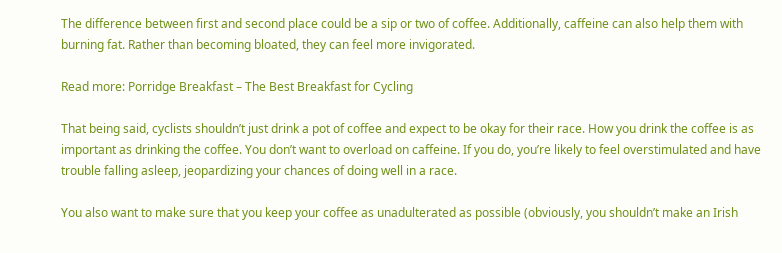The difference between first and second place could be a sip or two of coffee. Additionally, caffeine can also help them with burning fat. Rather than becoming bloated, they can feel more invigorated.

Read more: Porridge Breakfast – The Best Breakfast for Cycling

That being said, cyclists shouldn’t just drink a pot of coffee and expect to be okay for their race. How you drink the coffee is as important as drinking the coffee. You don’t want to overload on caffeine. If you do, you’re likely to feel overstimulated and have trouble falling asleep, jeopardizing your chances of doing well in a race.

You also want to make sure that you keep your coffee as unadulterated as possible (obviously, you shouldn’t make an Irish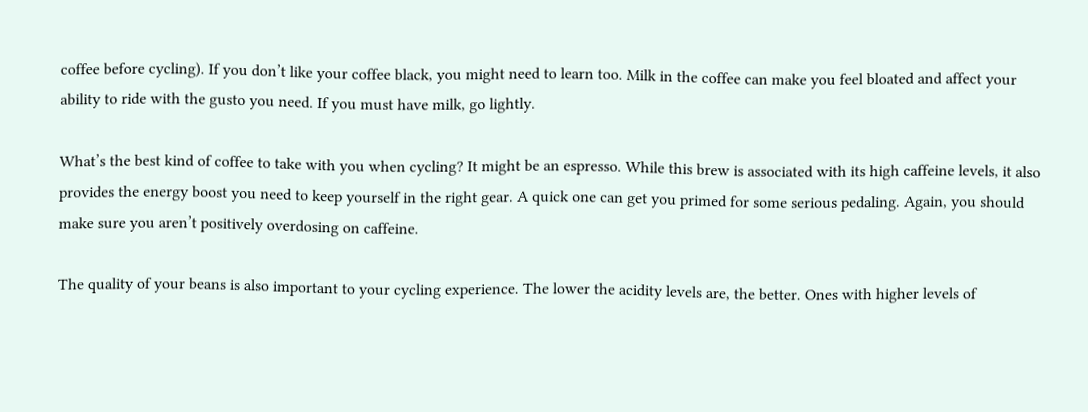coffee before cycling). If you don’t like your coffee black, you might need to learn too. Milk in the coffee can make you feel bloated and affect your ability to ride with the gusto you need. If you must have milk, go lightly.

What’s the best kind of coffee to take with you when cycling? It might be an espresso. While this brew is associated with its high caffeine levels, it also provides the energy boost you need to keep yourself in the right gear. A quick one can get you primed for some serious pedaling. Again, you should make sure you aren’t positively overdosing on caffeine.

The quality of your beans is also important to your cycling experience. The lower the acidity levels are, the better. Ones with higher levels of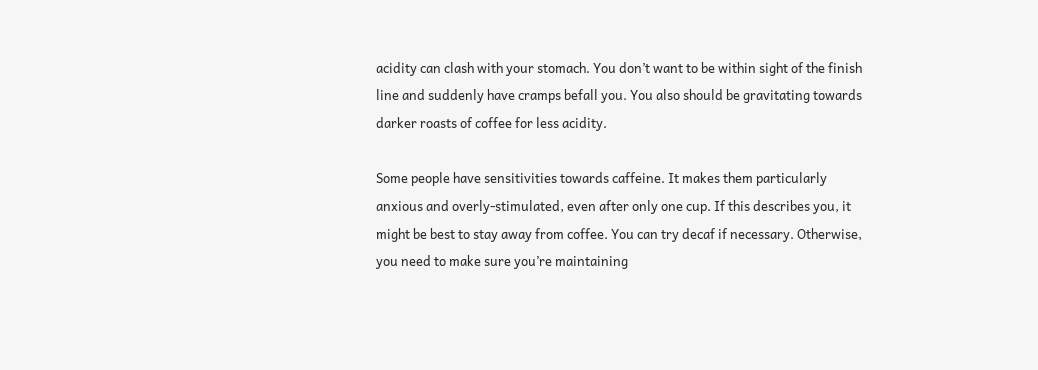acidity can clash with your stomach. You don’t want to be within sight of the finish line and suddenly have cramps befall you. You also should be gravitating towards darker roasts of coffee for less acidity.

Some people have sensitivities towards caffeine. It makes them particularly anxious and overly-stimulated, even after only one cup. If this describes you, it might be best to stay away from coffee. You can try decaf if necessary. Otherwise, you need to make sure you’re maintaining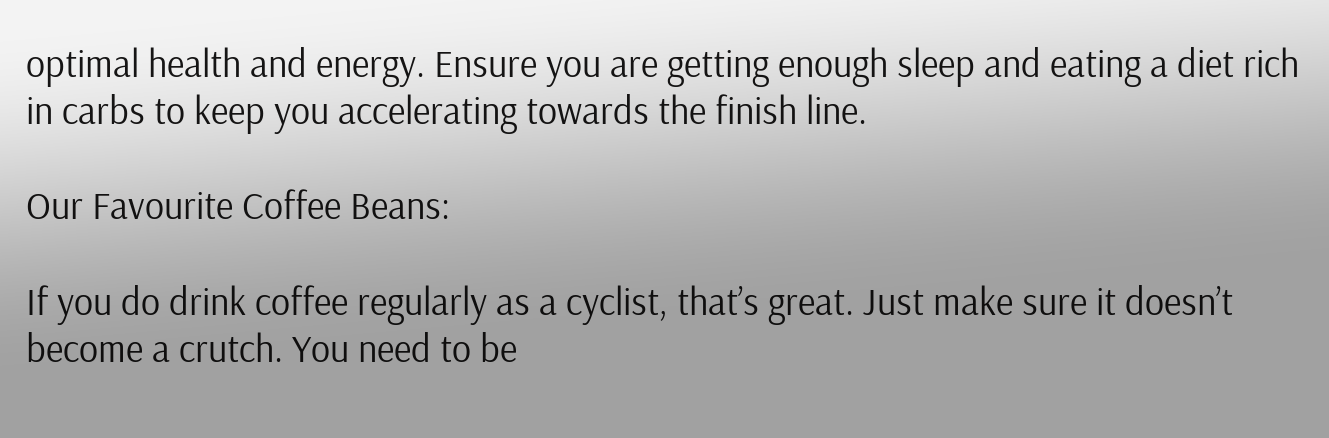optimal health and energy. Ensure you are getting enough sleep and eating a diet rich in carbs to keep you accelerating towards the finish line.

Our Favourite Coffee Beans:

If you do drink coffee regularly as a cyclist, that’s great. Just make sure it doesn’t become a crutch. You need to be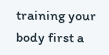training your body first a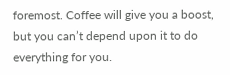foremost. Coffee will give you a boost, but you can’t depend upon it to do everything for you.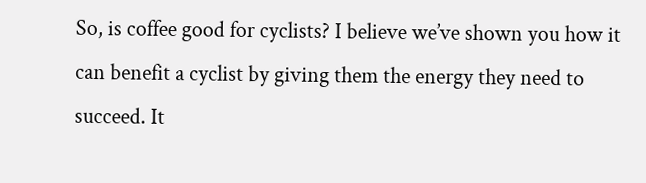So, is coffee good for cyclists? I believe we’ve shown you how it can benefit a cyclist by giving them the energy they need to succeed. It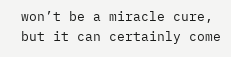won’t be a miracle cure, but it can certainly come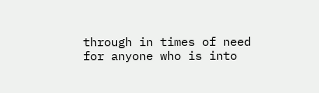through in times of need for anyone who is into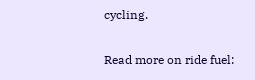cycling.

Read more on ride fuel: